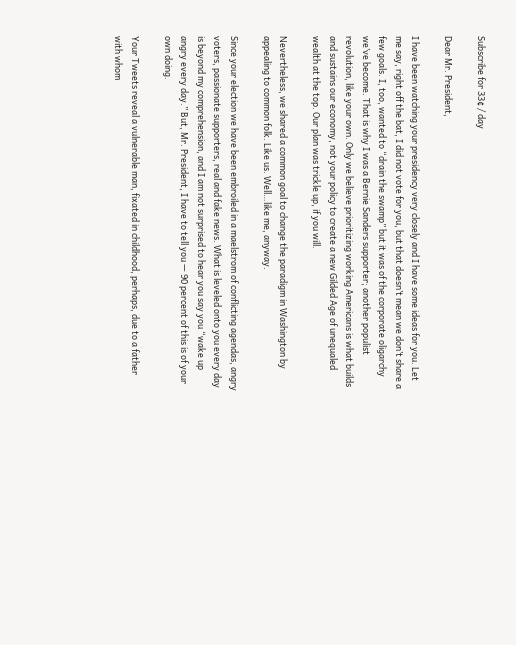Subscribe for 33¢ / day

Dear Mr. President,

I have been watching your presidency very closely and I have some ideas for you. Let me say, right off the bat, I did not vote for you, but that doesn’t mean we don’t share a few goals. I, too, wanted to “drain the swamp” but it was of the corporate oligarchy we’ve become. That is why I was a Bernie Sanders supporter; another populist revolution, like your own. Only we believe prioritizing working Americans is what builds and sustains our economy, not your policy to create a new Gilded Age of unequaled wealth at the top. Our plan was trickle up, if you will.

Nevertheless, we shared a common goal to change the paradigm in Washington by appealing to common folk. Like us. Well…like me, anyway.

Since your election we have been embroiled in a maelstrom of conflicting agendas, angry voters, passionate supporters, real and fake news. What is leveled onto you every day is beyond my comprehension, and I am not surprised to hear you say you “wake up angry every day.” But, Mr. President, I have to tell you — 90 percent of this is of your own doing.

Your Tweets reveal a vulnerable man, fixated in childhood, perhaps, due to a father with whom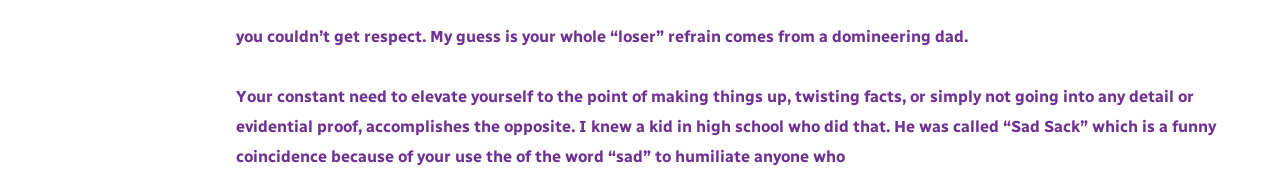you couldn’t get respect. My guess is your whole “loser” refrain comes from a domineering dad.

Your constant need to elevate yourself to the point of making things up, twisting facts, or simply not going into any detail or evidential proof, accomplishes the opposite. I knew a kid in high school who did that. He was called “Sad Sack” which is a funny coincidence because of your use the of the word “sad” to humiliate anyone who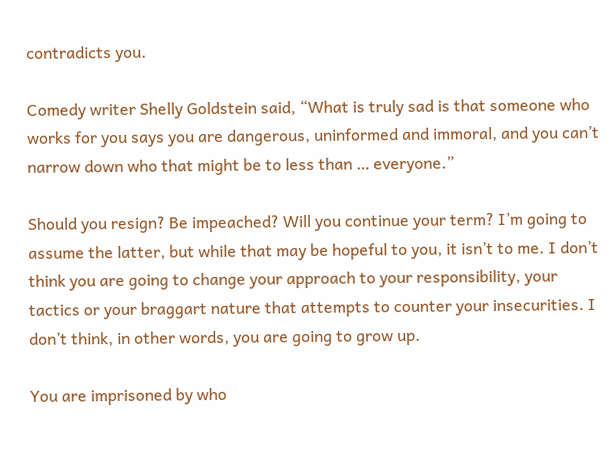contradicts you.

Comedy writer Shelly Goldstein said, “What is truly sad is that someone who works for you says you are dangerous, uninformed and immoral, and you can’t narrow down who that might be to less than … everyone.”

Should you resign? Be impeached? Will you continue your term? I’m going to assume the latter, but while that may be hopeful to you, it isn’t to me. I don’t think you are going to change your approach to your responsibility, your tactics or your braggart nature that attempts to counter your insecurities. I don’t think, in other words, you are going to grow up.

You are imprisoned by who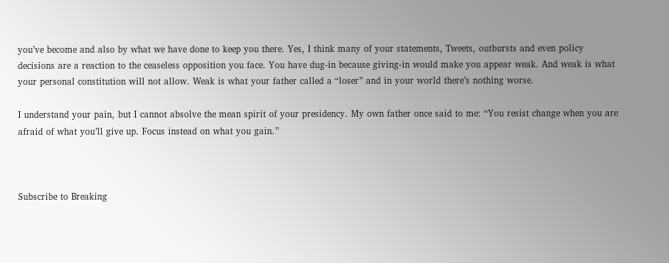you’ve become and also by what we have done to keep you there. Yes, I think many of your statements, Tweets, outbursts and even policy decisions are a reaction to the ceaseless opposition you face. You have dug-in because giving-in would make you appear weak. And weak is what your personal constitution will not allow. Weak is what your father called a “loser” and in your world there’s nothing worse.

I understand your pain, but I cannot absolve the mean spirit of your presidency. My own father once said to me: “You resist change when you are afraid of what you’ll give up. Focus instead on what you gain.”



Subscribe to Breaking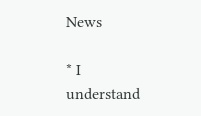News

* I understand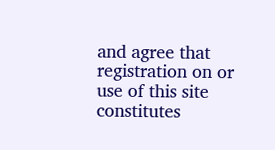and agree that registration on or use of this site constitutes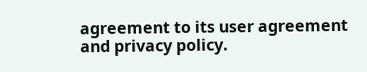agreement to its user agreement and privacy policy.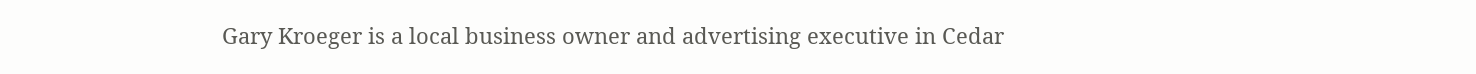Gary Kroeger is a local business owner and advertising executive in Cedar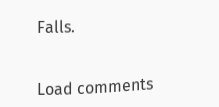Falls.


Load comments